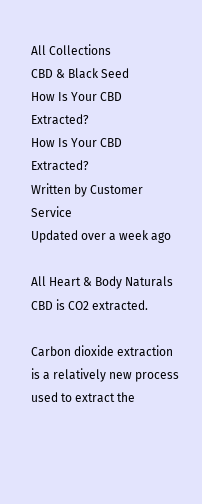All Collections
CBD & Black Seed
How Is Your CBD Extracted?
How Is Your CBD Extracted?
Written by Customer Service
Updated over a week ago

All Heart & Body Naturals CBD is CO2 extracted.

Carbon dioxide extraction is a relatively new process used to extract the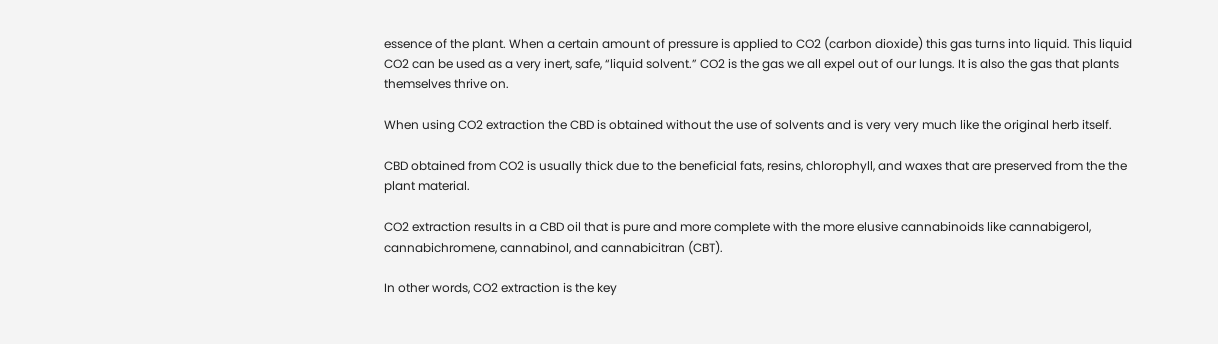essence of the plant. When a certain amount of pressure is applied to CO2 (carbon dioxide) this gas turns into liquid. This liquid CO2 can be used as a very inert, safe, “liquid solvent.” CO2 is the gas we all expel out of our lungs. It is also the gas that plants themselves thrive on.

When using CO2 extraction the CBD is obtained without the use of solvents and is very very much like the original herb itself.

CBD obtained from CO2 is usually thick due to the beneficial fats, resins, chlorophyll, and waxes that are preserved from the the plant material.

CO2 extraction results in a CBD oil that is pure and more complete with the more elusive cannabinoids like cannabigerol, cannabichromene, cannabinol, and cannabicitran (CBT).

In other words, CO2 extraction is the key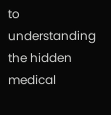to understanding the hidden medical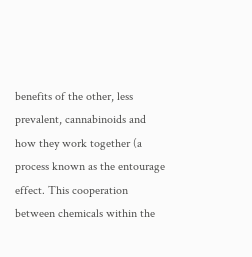benefits of the other, less prevalent, cannabinoids and how they work together (a process known as the entourage effect. This cooperation between chemicals within the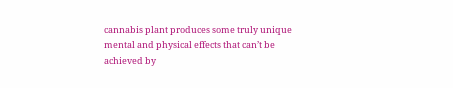cannabis plant produces some truly unique mental and physical effects that can’t be achieved by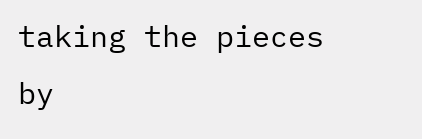taking the pieces by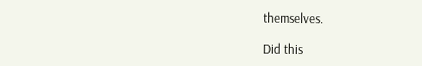themselves.

Did this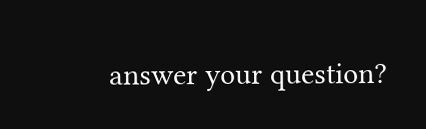answer your question?